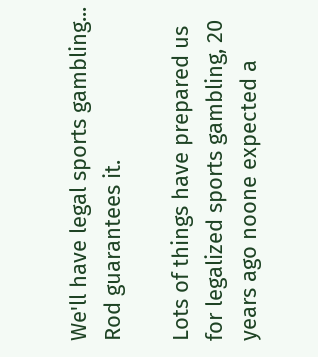We'll have legal sports gambling... Rod guarantees it.

Lots of things have prepared us for legalized sports gambling, 20 years ago noone expected a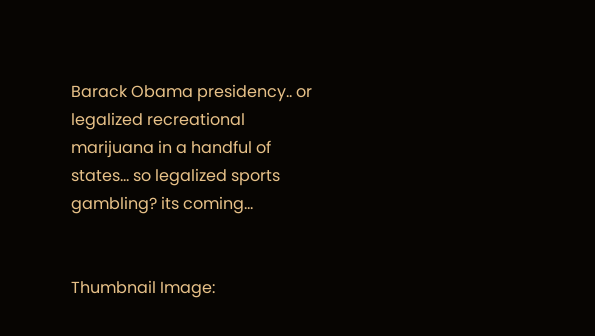Barack Obama presidency.. or legalized recreational marijuana in a handful of states... so legalized sports gambling? its coming...


Thumbnail Image: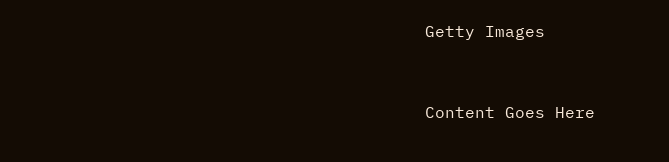Getty Images


Content Goes Here